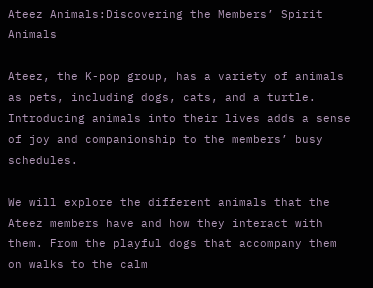Ateez Animals:Discovering the Members’ Spirit Animals

Ateez, the K-pop group, has a variety of animals as pets, including dogs, cats, and a turtle. Introducing animals into their lives adds a sense of joy and companionship to the members’ busy schedules.

We will explore the different animals that the Ateez members have and how they interact with them. From the playful dogs that accompany them on walks to the calm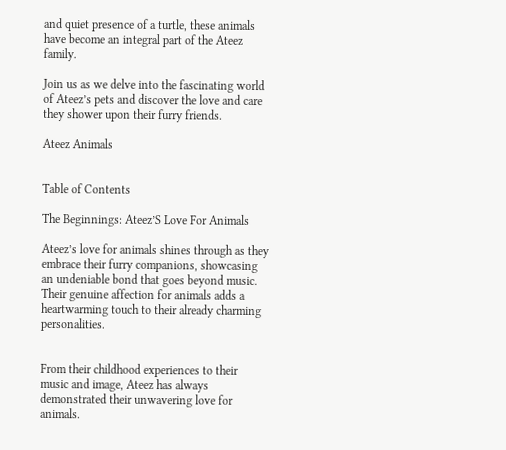and quiet presence of a turtle, these animals have become an integral part of the Ateez family.

Join us as we delve into the fascinating world of Ateez’s pets and discover the love and care they shower upon their furry friends.

Ateez Animals


Table of Contents

The Beginnings: Ateez’S Love For Animals

Ateez’s love for animals shines through as they embrace their furry companions, showcasing an undeniable bond that goes beyond music. Their genuine affection for animals adds a heartwarming touch to their already charming personalities.


From their childhood experiences to their music and image, Ateez has always demonstrated their unwavering love for animals.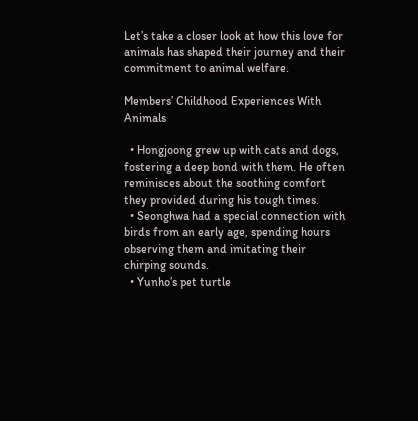Let’s take a closer look at how this love for animals has shaped their journey and their commitment to animal welfare.

Members’ Childhood Experiences With Animals

  • Hongjoong grew up with cats and dogs, fostering a deep bond with them. He often reminisces about the soothing comfort they provided during his tough times.
  • Seonghwa had a special connection with birds from an early age, spending hours observing them and imitating their chirping sounds.
  • Yunho’s pet turtle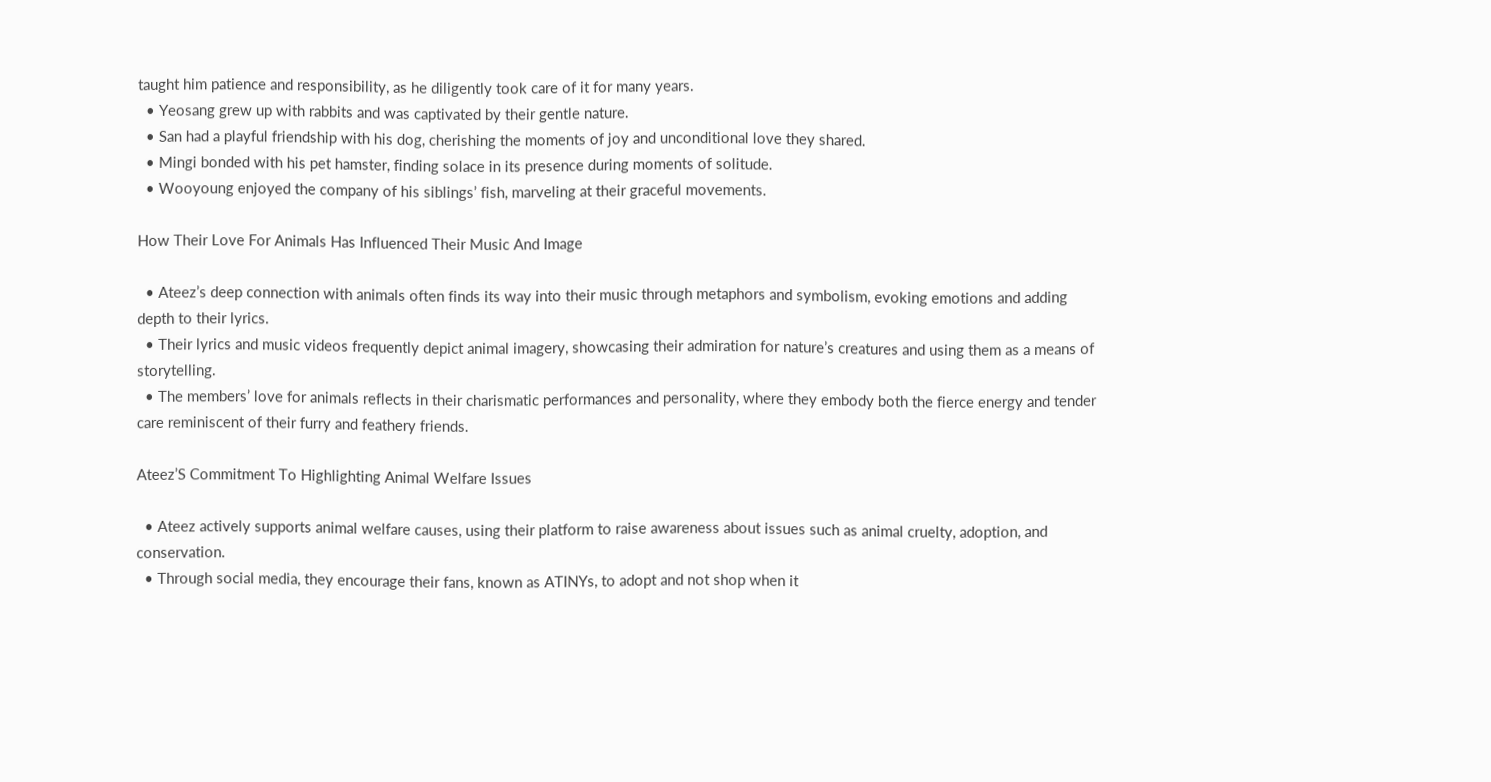taught him patience and responsibility, as he diligently took care of it for many years.
  • Yeosang grew up with rabbits and was captivated by their gentle nature.
  • San had a playful friendship with his dog, cherishing the moments of joy and unconditional love they shared.
  • Mingi bonded with his pet hamster, finding solace in its presence during moments of solitude.
  • Wooyoung enjoyed the company of his siblings’ fish, marveling at their graceful movements.

How Their Love For Animals Has Influenced Their Music And Image

  • Ateez’s deep connection with animals often finds its way into their music through metaphors and symbolism, evoking emotions and adding depth to their lyrics.
  • Their lyrics and music videos frequently depict animal imagery, showcasing their admiration for nature’s creatures and using them as a means of storytelling.
  • The members’ love for animals reflects in their charismatic performances and personality, where they embody both the fierce energy and tender care reminiscent of their furry and feathery friends.

Ateez’S Commitment To Highlighting Animal Welfare Issues

  • Ateez actively supports animal welfare causes, using their platform to raise awareness about issues such as animal cruelty, adoption, and conservation.
  • Through social media, they encourage their fans, known as ATINYs, to adopt and not shop when it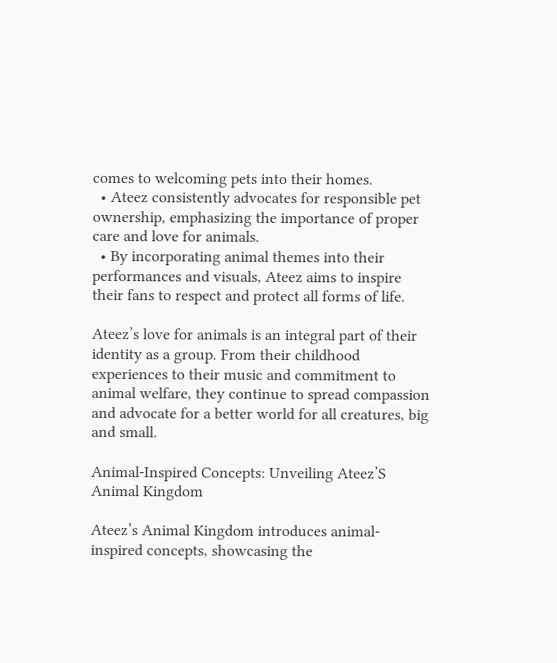comes to welcoming pets into their homes.
  • Ateez consistently advocates for responsible pet ownership, emphasizing the importance of proper care and love for animals.
  • By incorporating animal themes into their performances and visuals, Ateez aims to inspire their fans to respect and protect all forms of life.

Ateez’s love for animals is an integral part of their identity as a group. From their childhood experiences to their music and commitment to animal welfare, they continue to spread compassion and advocate for a better world for all creatures, big and small.

Animal-Inspired Concepts: Unveiling Ateez’S Animal Kingdom

Ateez’s Animal Kingdom introduces animal-inspired concepts, showcasing the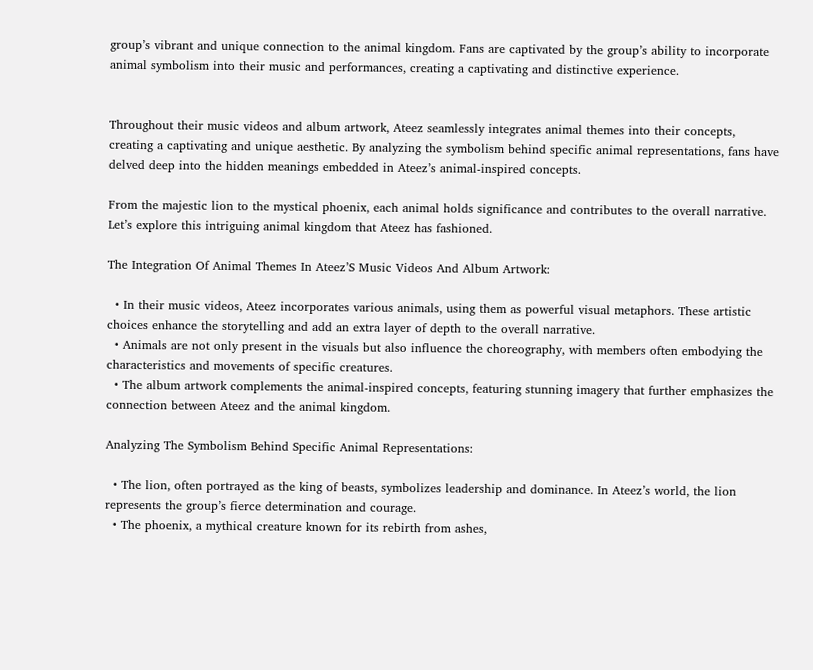group’s vibrant and unique connection to the animal kingdom. Fans are captivated by the group’s ability to incorporate animal symbolism into their music and performances, creating a captivating and distinctive experience.


Throughout their music videos and album artwork, Ateez seamlessly integrates animal themes into their concepts, creating a captivating and unique aesthetic. By analyzing the symbolism behind specific animal representations, fans have delved deep into the hidden meanings embedded in Ateez’s animal-inspired concepts.

From the majestic lion to the mystical phoenix, each animal holds significance and contributes to the overall narrative. Let’s explore this intriguing animal kingdom that Ateez has fashioned.

The Integration Of Animal Themes In Ateez’S Music Videos And Album Artwork:

  • In their music videos, Ateez incorporates various animals, using them as powerful visual metaphors. These artistic choices enhance the storytelling and add an extra layer of depth to the overall narrative.
  • Animals are not only present in the visuals but also influence the choreography, with members often embodying the characteristics and movements of specific creatures.
  • The album artwork complements the animal-inspired concepts, featuring stunning imagery that further emphasizes the connection between Ateez and the animal kingdom.

Analyzing The Symbolism Behind Specific Animal Representations:

  • The lion, often portrayed as the king of beasts, symbolizes leadership and dominance. In Ateez’s world, the lion represents the group’s fierce determination and courage.
  • The phoenix, a mythical creature known for its rebirth from ashes,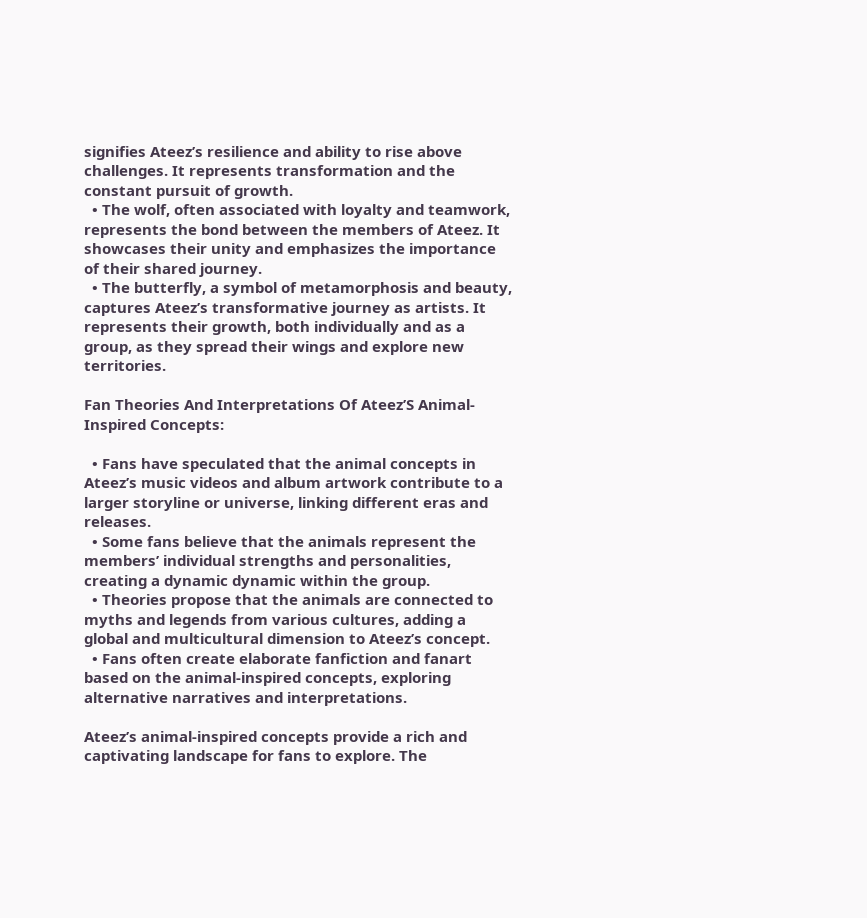signifies Ateez’s resilience and ability to rise above challenges. It represents transformation and the constant pursuit of growth.
  • The wolf, often associated with loyalty and teamwork, represents the bond between the members of Ateez. It showcases their unity and emphasizes the importance of their shared journey.
  • The butterfly, a symbol of metamorphosis and beauty, captures Ateez’s transformative journey as artists. It represents their growth, both individually and as a group, as they spread their wings and explore new territories.

Fan Theories And Interpretations Of Ateez’S Animal-Inspired Concepts:

  • Fans have speculated that the animal concepts in Ateez’s music videos and album artwork contribute to a larger storyline or universe, linking different eras and releases.
  • Some fans believe that the animals represent the members’ individual strengths and personalities, creating a dynamic dynamic within the group.
  • Theories propose that the animals are connected to myths and legends from various cultures, adding a global and multicultural dimension to Ateez’s concept.
  • Fans often create elaborate fanfiction and fanart based on the animal-inspired concepts, exploring alternative narratives and interpretations.

Ateez’s animal-inspired concepts provide a rich and captivating landscape for fans to explore. The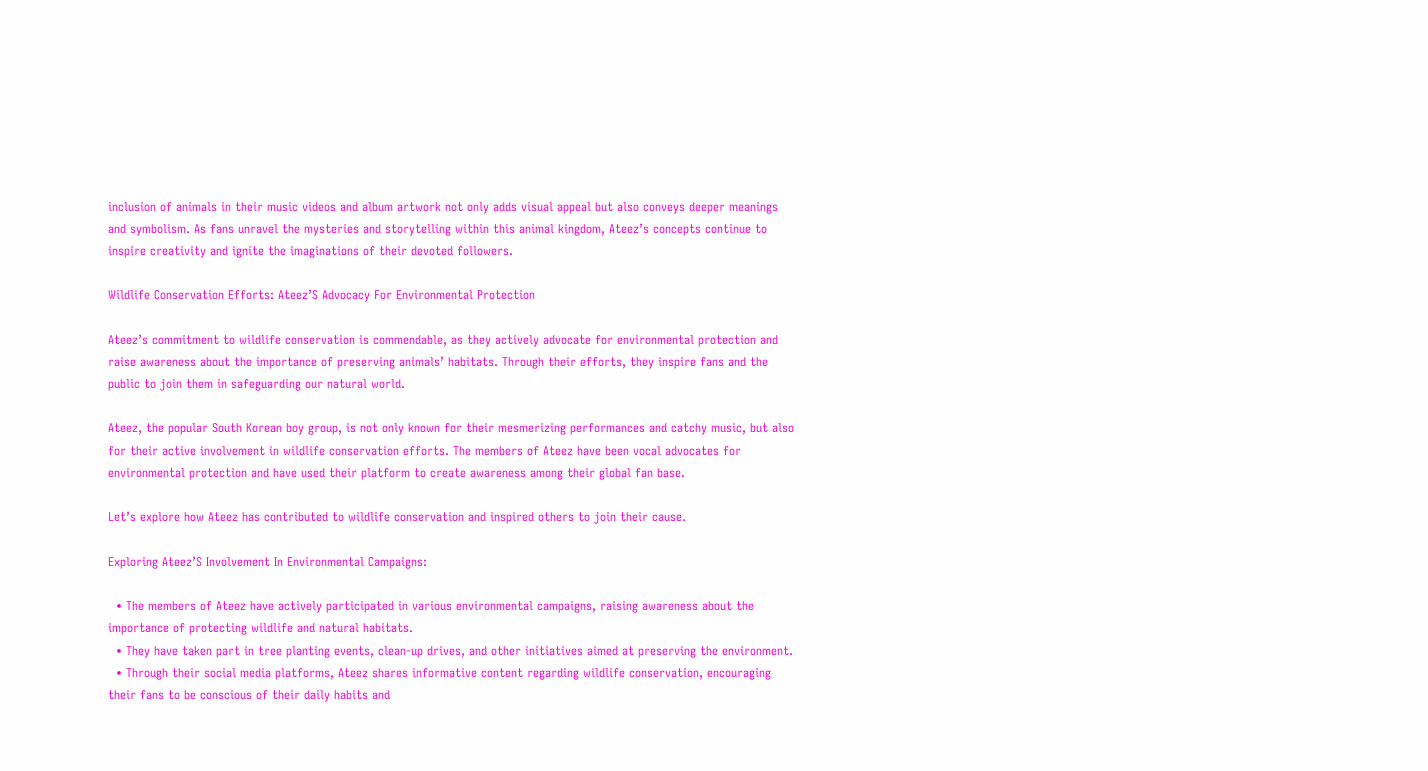inclusion of animals in their music videos and album artwork not only adds visual appeal but also conveys deeper meanings and symbolism. As fans unravel the mysteries and storytelling within this animal kingdom, Ateez’s concepts continue to inspire creativity and ignite the imaginations of their devoted followers.

Wildlife Conservation Efforts: Ateez’S Advocacy For Environmental Protection

Ateez’s commitment to wildlife conservation is commendable, as they actively advocate for environmental protection and raise awareness about the importance of preserving animals’ habitats. Through their efforts, they inspire fans and the public to join them in safeguarding our natural world.

Ateez, the popular South Korean boy group, is not only known for their mesmerizing performances and catchy music, but also for their active involvement in wildlife conservation efforts. The members of Ateez have been vocal advocates for environmental protection and have used their platform to create awareness among their global fan base.

Let’s explore how Ateez has contributed to wildlife conservation and inspired others to join their cause.

Exploring Ateez’S Involvement In Environmental Campaigns:

  • The members of Ateez have actively participated in various environmental campaigns, raising awareness about the importance of protecting wildlife and natural habitats.
  • They have taken part in tree planting events, clean-up drives, and other initiatives aimed at preserving the environment.
  • Through their social media platforms, Ateez shares informative content regarding wildlife conservation, encouraging their fans to be conscious of their daily habits and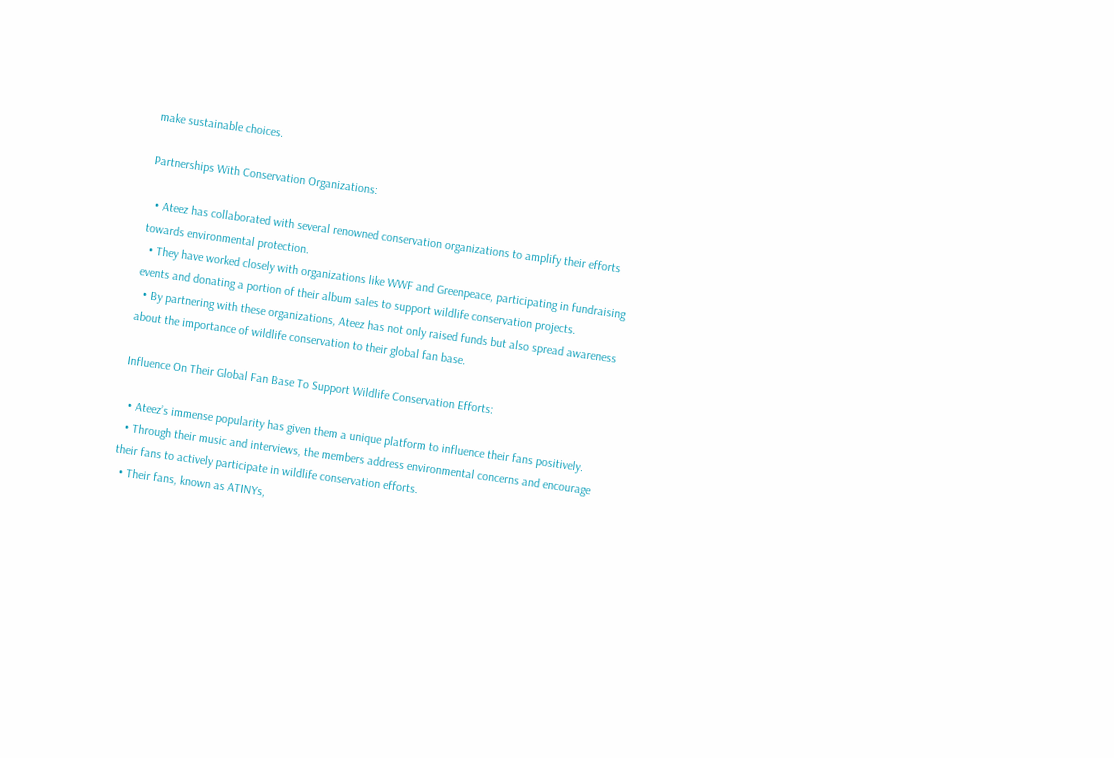make sustainable choices.

Partnerships With Conservation Organizations:

  • Ateez has collaborated with several renowned conservation organizations to amplify their efforts towards environmental protection.
  • They have worked closely with organizations like WWF and Greenpeace, participating in fundraising events and donating a portion of their album sales to support wildlife conservation projects.
  • By partnering with these organizations, Ateez has not only raised funds but also spread awareness about the importance of wildlife conservation to their global fan base.

Influence On Their Global Fan Base To Support Wildlife Conservation Efforts:

  • Ateez’s immense popularity has given them a unique platform to influence their fans positively.
  • Through their music and interviews, the members address environmental concerns and encourage their fans to actively participate in wildlife conservation efforts.
  • Their fans, known as ATINYs,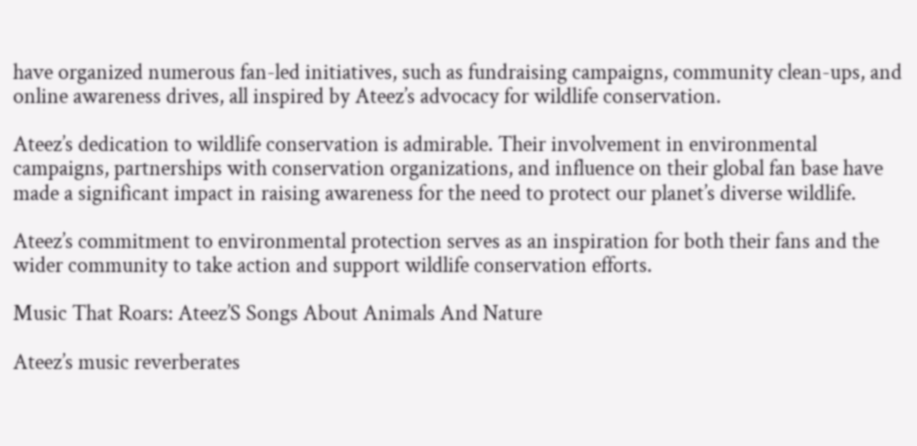have organized numerous fan-led initiatives, such as fundraising campaigns, community clean-ups, and online awareness drives, all inspired by Ateez’s advocacy for wildlife conservation.

Ateez’s dedication to wildlife conservation is admirable. Their involvement in environmental campaigns, partnerships with conservation organizations, and influence on their global fan base have made a significant impact in raising awareness for the need to protect our planet’s diverse wildlife.

Ateez’s commitment to environmental protection serves as an inspiration for both their fans and the wider community to take action and support wildlife conservation efforts.

Music That Roars: Ateez’S Songs About Animals And Nature

Ateez’s music reverberates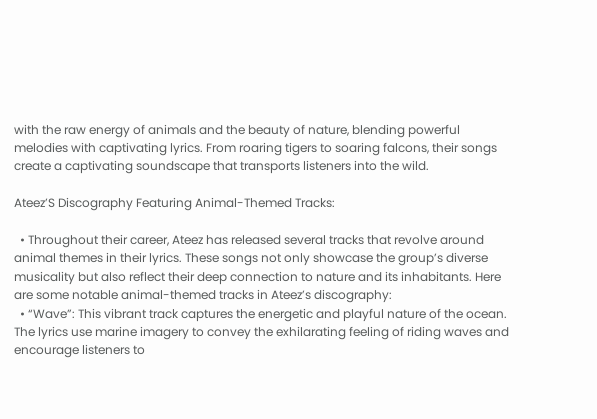with the raw energy of animals and the beauty of nature, blending powerful melodies with captivating lyrics. From roaring tigers to soaring falcons, their songs create a captivating soundscape that transports listeners into the wild.

Ateez’S Discography Featuring Animal-Themed Tracks:

  • Throughout their career, Ateez has released several tracks that revolve around animal themes in their lyrics. These songs not only showcase the group’s diverse musicality but also reflect their deep connection to nature and its inhabitants. Here are some notable animal-themed tracks in Ateez’s discography:
  • “Wave”: This vibrant track captures the energetic and playful nature of the ocean. The lyrics use marine imagery to convey the exhilarating feeling of riding waves and encourage listeners to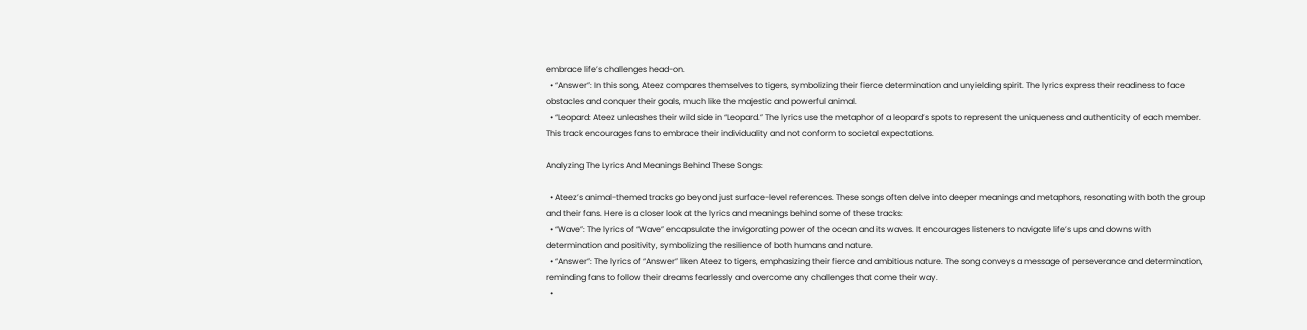embrace life’s challenges head-on.
  • “Answer”: In this song, Ateez compares themselves to tigers, symbolizing their fierce determination and unyielding spirit. The lyrics express their readiness to face obstacles and conquer their goals, much like the majestic and powerful animal.
  • “Leopard: Ateez unleashes their wild side in “Leopard.” The lyrics use the metaphor of a leopard’s spots to represent the uniqueness and authenticity of each member. This track encourages fans to embrace their individuality and not conform to societal expectations.

Analyzing The Lyrics And Meanings Behind These Songs:

  • Ateez’s animal-themed tracks go beyond just surface-level references. These songs often delve into deeper meanings and metaphors, resonating with both the group and their fans. Here is a closer look at the lyrics and meanings behind some of these tracks:
  • “Wave”: The lyrics of “Wave” encapsulate the invigorating power of the ocean and its waves. It encourages listeners to navigate life’s ups and downs with determination and positivity, symbolizing the resilience of both humans and nature.
  • “Answer”: The lyrics of “Answer” liken Ateez to tigers, emphasizing their fierce and ambitious nature. The song conveys a message of perseverance and determination, reminding fans to follow their dreams fearlessly and overcome any challenges that come their way.
  •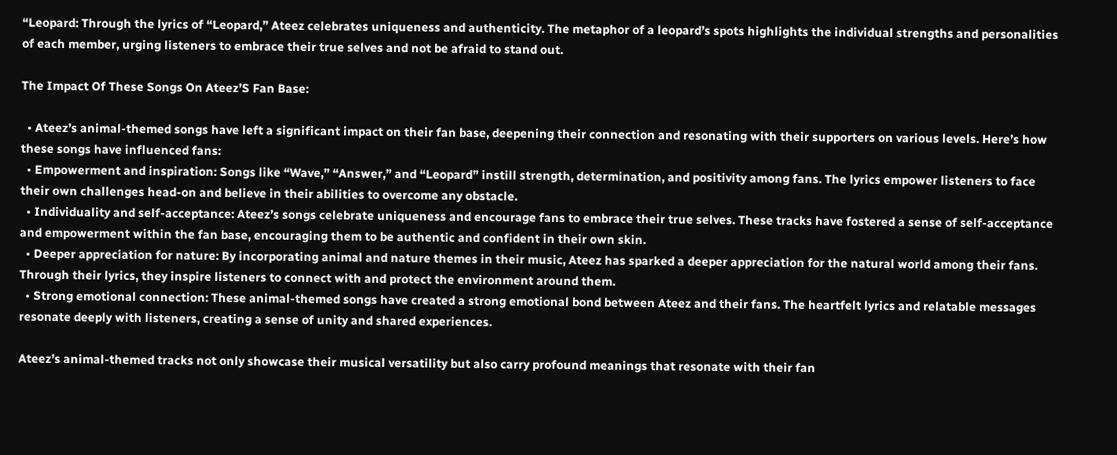“Leopard: Through the lyrics of “Leopard,” Ateez celebrates uniqueness and authenticity. The metaphor of a leopard’s spots highlights the individual strengths and personalities of each member, urging listeners to embrace their true selves and not be afraid to stand out.

The Impact Of These Songs On Ateez’S Fan Base:

  • Ateez’s animal-themed songs have left a significant impact on their fan base, deepening their connection and resonating with their supporters on various levels. Here’s how these songs have influenced fans:
  • Empowerment and inspiration: Songs like “Wave,” “Answer,” and “Leopard” instill strength, determination, and positivity among fans. The lyrics empower listeners to face their own challenges head-on and believe in their abilities to overcome any obstacle.
  • Individuality and self-acceptance: Ateez’s songs celebrate uniqueness and encourage fans to embrace their true selves. These tracks have fostered a sense of self-acceptance and empowerment within the fan base, encouraging them to be authentic and confident in their own skin.
  • Deeper appreciation for nature: By incorporating animal and nature themes in their music, Ateez has sparked a deeper appreciation for the natural world among their fans. Through their lyrics, they inspire listeners to connect with and protect the environment around them.
  • Strong emotional connection: These animal-themed songs have created a strong emotional bond between Ateez and their fans. The heartfelt lyrics and relatable messages resonate deeply with listeners, creating a sense of unity and shared experiences.

Ateez’s animal-themed tracks not only showcase their musical versatility but also carry profound meanings that resonate with their fan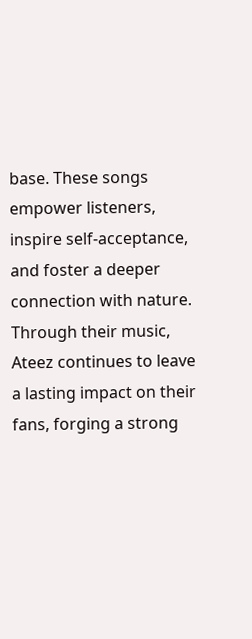base. These songs empower listeners, inspire self-acceptance, and foster a deeper connection with nature. Through their music, Ateez continues to leave a lasting impact on their fans, forging a strong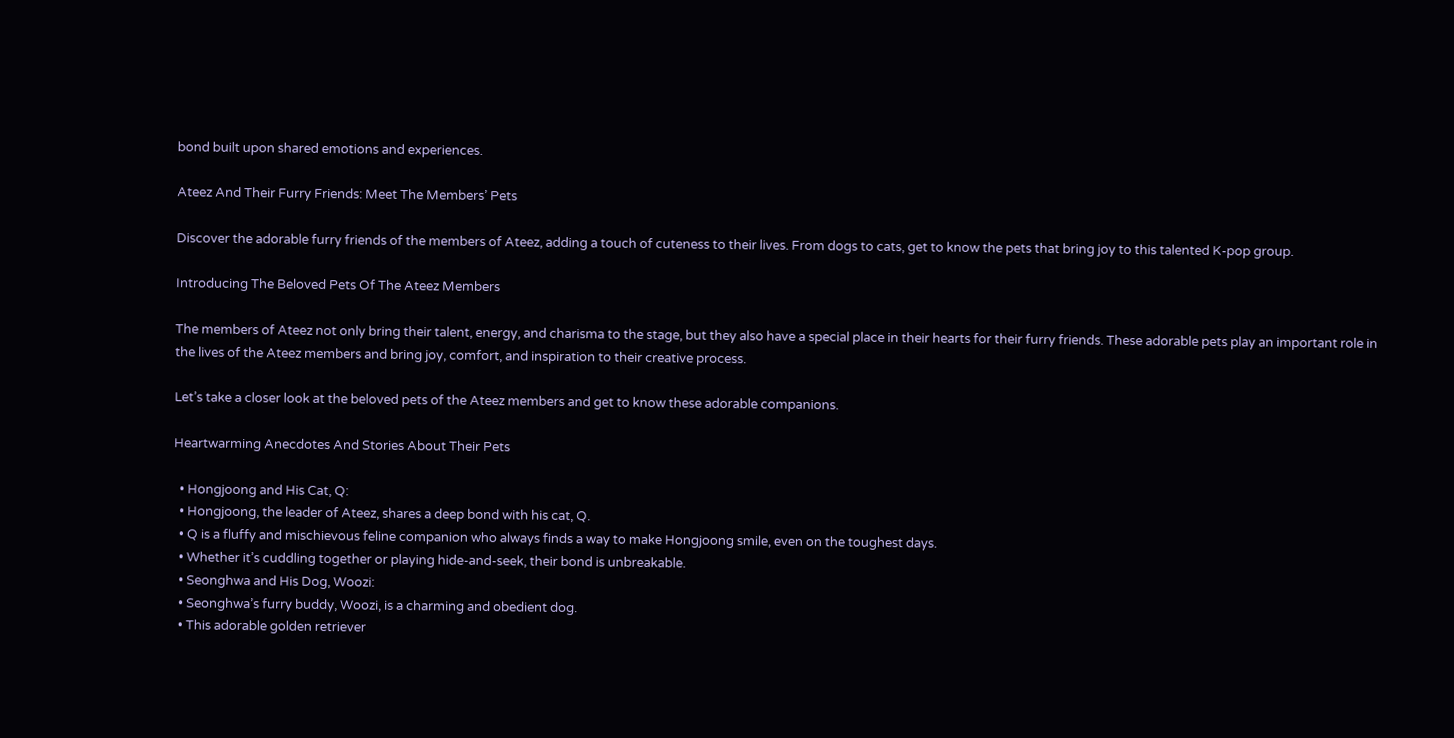bond built upon shared emotions and experiences.

Ateez And Their Furry Friends: Meet The Members’ Pets

Discover the adorable furry friends of the members of Ateez, adding a touch of cuteness to their lives. From dogs to cats, get to know the pets that bring joy to this talented K-pop group.

Introducing The Beloved Pets Of The Ateez Members

The members of Ateez not only bring their talent, energy, and charisma to the stage, but they also have a special place in their hearts for their furry friends. These adorable pets play an important role in the lives of the Ateez members and bring joy, comfort, and inspiration to their creative process.

Let’s take a closer look at the beloved pets of the Ateez members and get to know these adorable companions.

Heartwarming Anecdotes And Stories About Their Pets

  • Hongjoong and His Cat, Q:
  • Hongjoong, the leader of Ateez, shares a deep bond with his cat, Q.
  • Q is a fluffy and mischievous feline companion who always finds a way to make Hongjoong smile, even on the toughest days.
  • Whether it’s cuddling together or playing hide-and-seek, their bond is unbreakable.
  • Seonghwa and His Dog, Woozi:
  • Seonghwa’s furry buddy, Woozi, is a charming and obedient dog.
  • This adorable golden retriever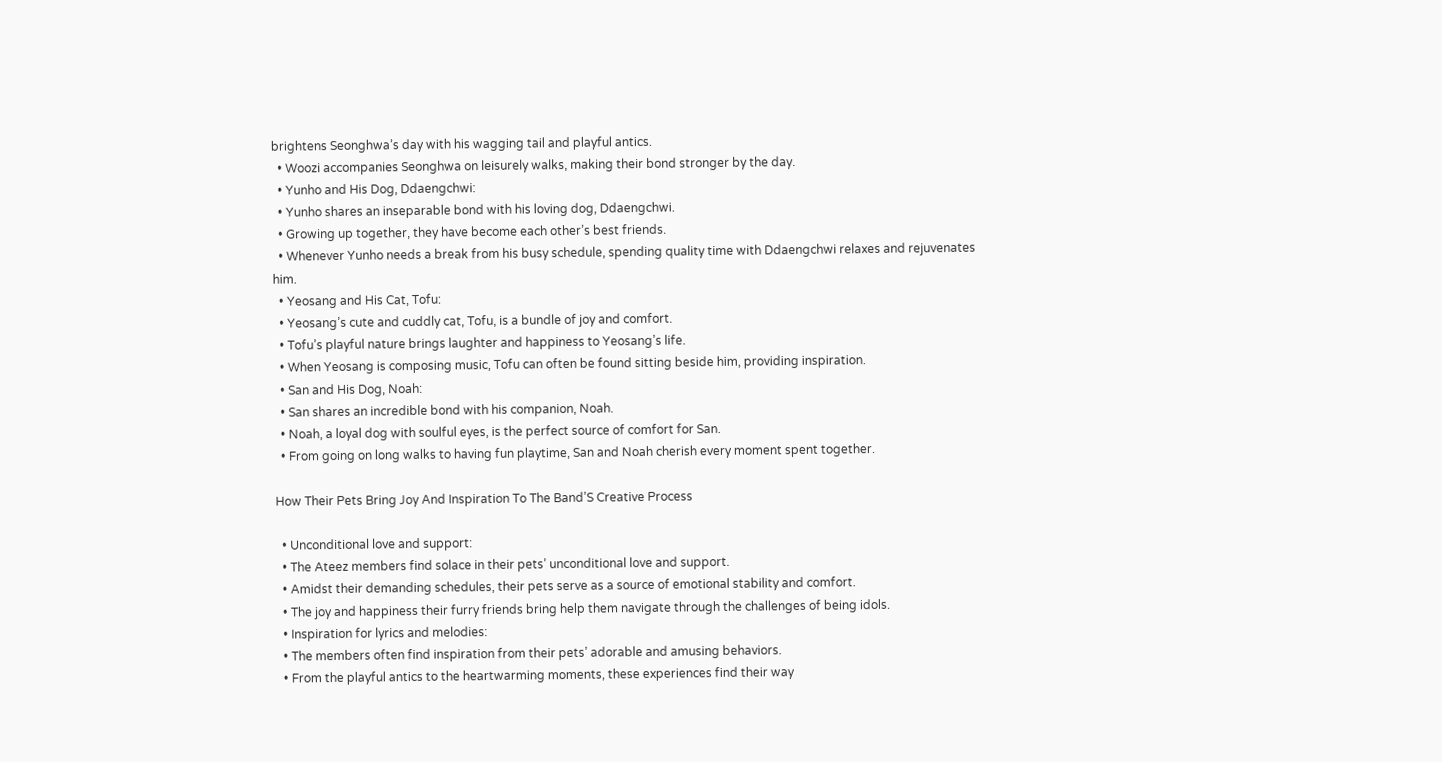brightens Seonghwa’s day with his wagging tail and playful antics.
  • Woozi accompanies Seonghwa on leisurely walks, making their bond stronger by the day.
  • Yunho and His Dog, Ddaengchwi:
  • Yunho shares an inseparable bond with his loving dog, Ddaengchwi.
  • Growing up together, they have become each other’s best friends.
  • Whenever Yunho needs a break from his busy schedule, spending quality time with Ddaengchwi relaxes and rejuvenates him.
  • Yeosang and His Cat, Tofu:
  • Yeosang’s cute and cuddly cat, Tofu, is a bundle of joy and comfort.
  • Tofu’s playful nature brings laughter and happiness to Yeosang’s life.
  • When Yeosang is composing music, Tofu can often be found sitting beside him, providing inspiration.
  • San and His Dog, Noah:
  • San shares an incredible bond with his companion, Noah.
  • Noah, a loyal dog with soulful eyes, is the perfect source of comfort for San.
  • From going on long walks to having fun playtime, San and Noah cherish every moment spent together.

How Their Pets Bring Joy And Inspiration To The Band’S Creative Process

  • Unconditional love and support:
  • The Ateez members find solace in their pets’ unconditional love and support.
  • Amidst their demanding schedules, their pets serve as a source of emotional stability and comfort.
  • The joy and happiness their furry friends bring help them navigate through the challenges of being idols.
  • Inspiration for lyrics and melodies:
  • The members often find inspiration from their pets’ adorable and amusing behaviors.
  • From the playful antics to the heartwarming moments, these experiences find their way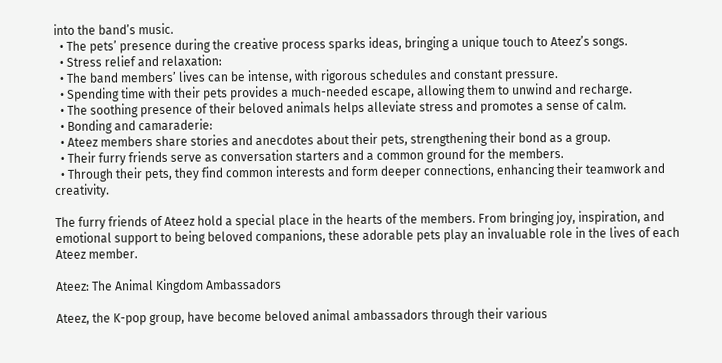into the band’s music.
  • The pets’ presence during the creative process sparks ideas, bringing a unique touch to Ateez’s songs.
  • Stress relief and relaxation:
  • The band members’ lives can be intense, with rigorous schedules and constant pressure.
  • Spending time with their pets provides a much-needed escape, allowing them to unwind and recharge.
  • The soothing presence of their beloved animals helps alleviate stress and promotes a sense of calm.
  • Bonding and camaraderie:
  • Ateez members share stories and anecdotes about their pets, strengthening their bond as a group.
  • Their furry friends serve as conversation starters and a common ground for the members.
  • Through their pets, they find common interests and form deeper connections, enhancing their teamwork and creativity.

The furry friends of Ateez hold a special place in the hearts of the members. From bringing joy, inspiration, and emotional support to being beloved companions, these adorable pets play an invaluable role in the lives of each Ateez member.

Ateez: The Animal Kingdom Ambassadors

Ateez, the K-pop group, have become beloved animal ambassadors through their various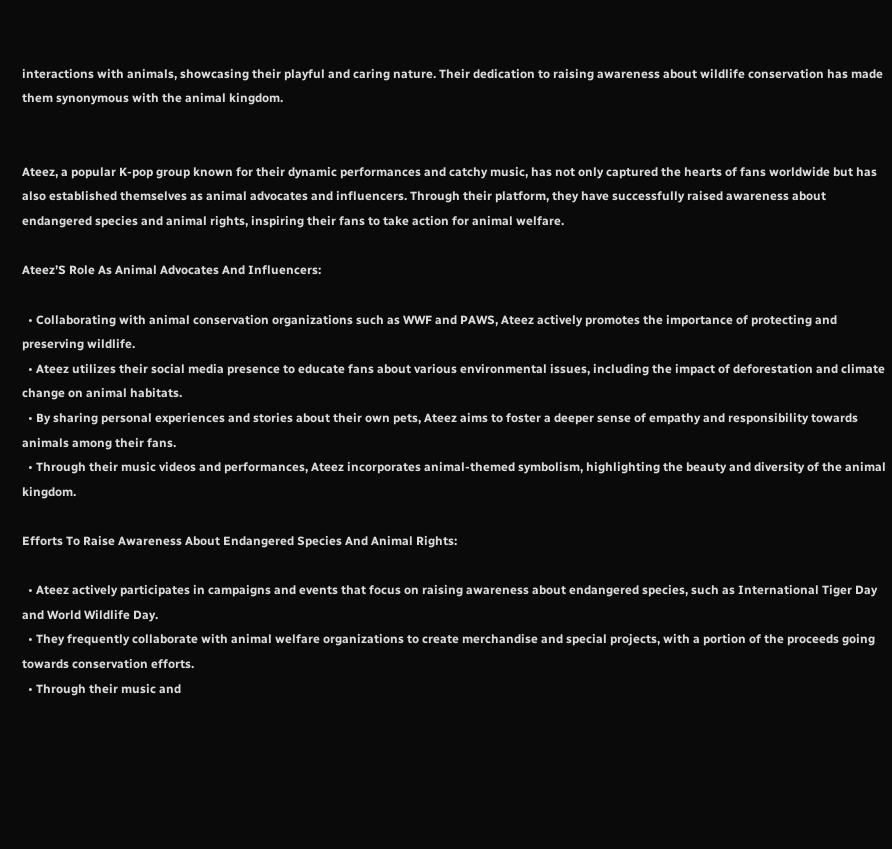interactions with animals, showcasing their playful and caring nature. Their dedication to raising awareness about wildlife conservation has made them synonymous with the animal kingdom.


Ateez, a popular K-pop group known for their dynamic performances and catchy music, has not only captured the hearts of fans worldwide but has also established themselves as animal advocates and influencers. Through their platform, they have successfully raised awareness about endangered species and animal rights, inspiring their fans to take action for animal welfare.

Ateez’S Role As Animal Advocates And Influencers:

  • Collaborating with animal conservation organizations such as WWF and PAWS, Ateez actively promotes the importance of protecting and preserving wildlife.
  • Ateez utilizes their social media presence to educate fans about various environmental issues, including the impact of deforestation and climate change on animal habitats.
  • By sharing personal experiences and stories about their own pets, Ateez aims to foster a deeper sense of empathy and responsibility towards animals among their fans.
  • Through their music videos and performances, Ateez incorporates animal-themed symbolism, highlighting the beauty and diversity of the animal kingdom.

Efforts To Raise Awareness About Endangered Species And Animal Rights:

  • Ateez actively participates in campaigns and events that focus on raising awareness about endangered species, such as International Tiger Day and World Wildlife Day.
  • They frequently collaborate with animal welfare organizations to create merchandise and special projects, with a portion of the proceeds going towards conservation efforts.
  • Through their music and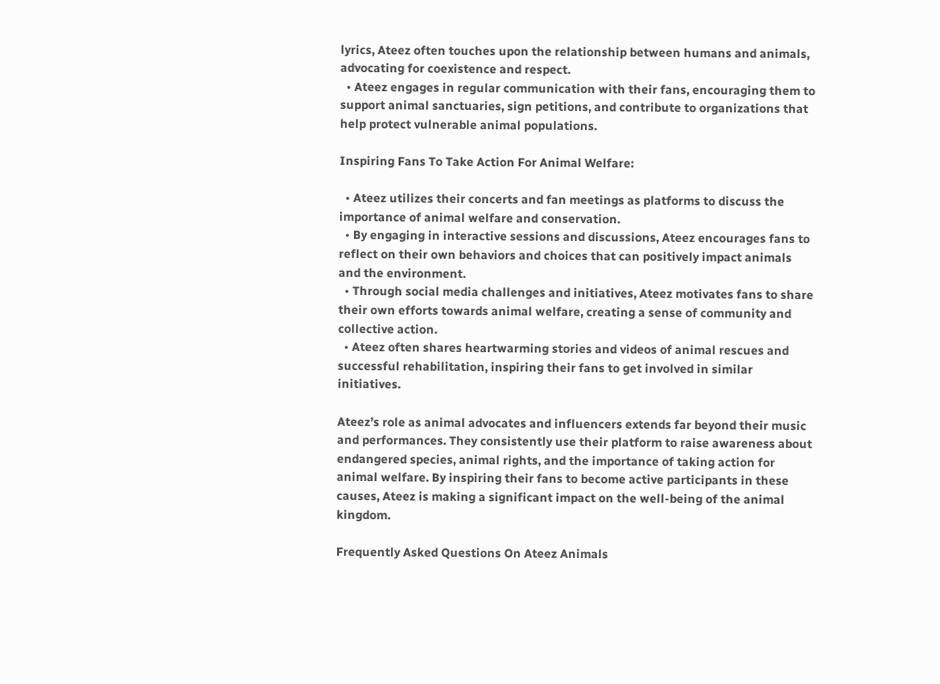lyrics, Ateez often touches upon the relationship between humans and animals, advocating for coexistence and respect.
  • Ateez engages in regular communication with their fans, encouraging them to support animal sanctuaries, sign petitions, and contribute to organizations that help protect vulnerable animal populations.

Inspiring Fans To Take Action For Animal Welfare:

  • Ateez utilizes their concerts and fan meetings as platforms to discuss the importance of animal welfare and conservation.
  • By engaging in interactive sessions and discussions, Ateez encourages fans to reflect on their own behaviors and choices that can positively impact animals and the environment.
  • Through social media challenges and initiatives, Ateez motivates fans to share their own efforts towards animal welfare, creating a sense of community and collective action.
  • Ateez often shares heartwarming stories and videos of animal rescues and successful rehabilitation, inspiring their fans to get involved in similar initiatives.

Ateez’s role as animal advocates and influencers extends far beyond their music and performances. They consistently use their platform to raise awareness about endangered species, animal rights, and the importance of taking action for animal welfare. By inspiring their fans to become active participants in these causes, Ateez is making a significant impact on the well-being of the animal kingdom.

Frequently Asked Questions On Ateez Animals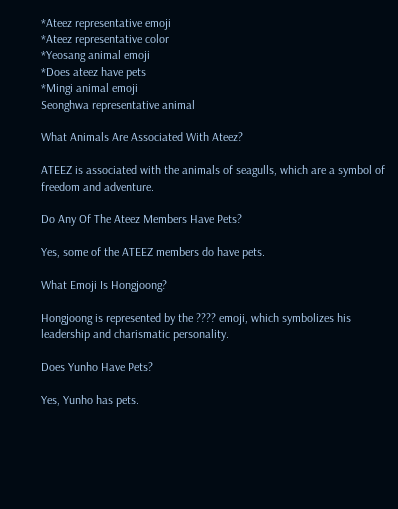*Ateez representative emoji
*Ateez representative color
*Yeosang animal emoji
*Does ateez have pets
*Mingi animal emoji
Seonghwa representative animal

What Animals Are Associated With Ateez?

ATEEZ is associated with the animals of seagulls, which are a symbol of freedom and adventure.

Do Any Of The Ateez Members Have Pets?

Yes, some of the ATEEZ members do have pets.

What Emoji Is Hongjoong?

Hongjoong is represented by the ???? emoji, which symbolizes his leadership and charismatic personality.

Does Yunho Have Pets?

Yes, Yunho has pets.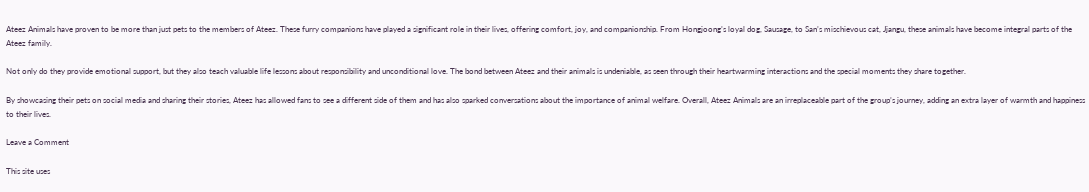Ateez Animals have proven to be more than just pets to the members of Ateez. These furry companions have played a significant role in their lives, offering comfort, joy, and companionship. From Hongjoong’s loyal dog, Sausage, to San’s mischievous cat, Jjangu, these animals have become integral parts of the Ateez family.

Not only do they provide emotional support, but they also teach valuable life lessons about responsibility and unconditional love. The bond between Ateez and their animals is undeniable, as seen through their heartwarming interactions and the special moments they share together.

By showcasing their pets on social media and sharing their stories, Ateez has allowed fans to see a different side of them and has also sparked conversations about the importance of animal welfare. Overall, Ateez Animals are an irreplaceable part of the group’s journey, adding an extra layer of warmth and happiness to their lives.

Leave a Comment

This site uses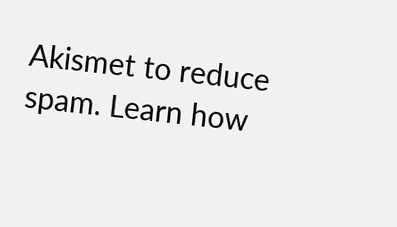Akismet to reduce spam. Learn how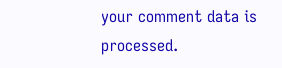your comment data is processed.